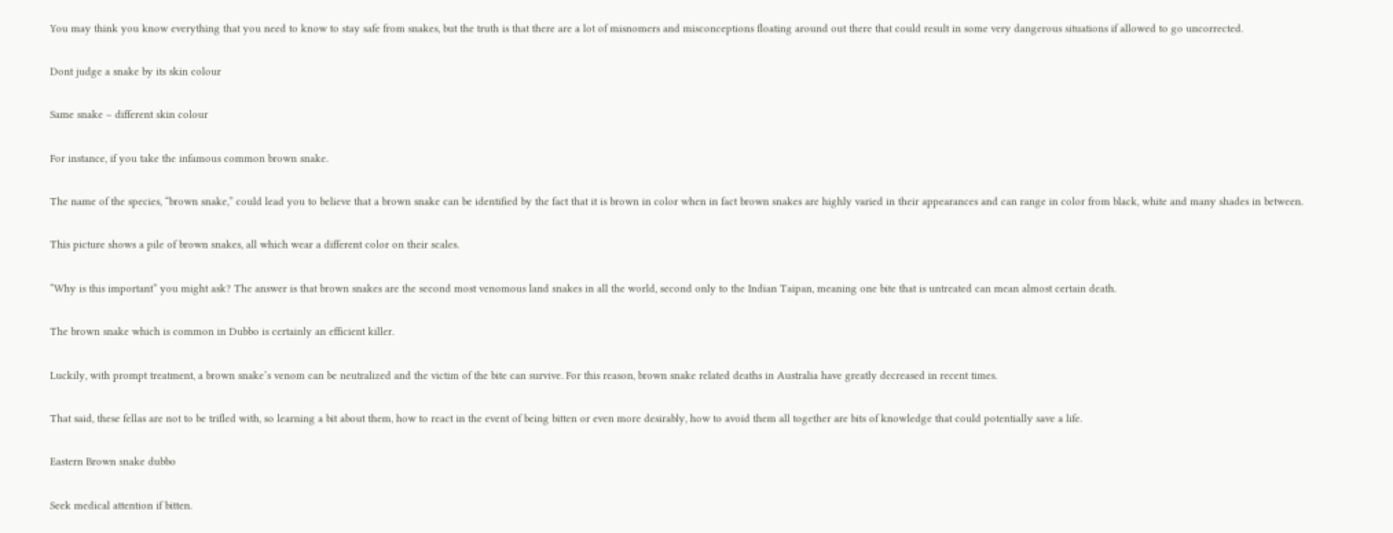You may think you know everything that you need to know to stay safe from snakes, but the truth is that there are a lot of misnomers and misconceptions floating around out there that could result in some very dangerous situations if allowed to go uncorrected.

Dont judge a snake by its skin colour

Same snake – different skin colour

For instance, if you take the infamous common brown snake.

The name of the species, “brown snake,” could lead you to believe that a brown snake can be identified by the fact that it is brown in color when in fact brown snakes are highly varied in their appearances and can range in color from black, white and many shades in between.

This picture shows a pile of brown snakes, all which wear a different color on their scales.

“Why is this important” you might ask? The answer is that brown snakes are the second most venomous land snakes in all the world, second only to the Indian Taipan, meaning one bite that is untreated can mean almost certain death.

The brown snake which is common in Dubbo is certainly an efficient killer.

Luckily, with prompt treatment, a brown snake’s venom can be neutralized and the victim of the bite can survive. For this reason, brown snake related deaths in Australia have greatly decreased in recent times.

That said, these fellas are not to be trifled with, so learning a bit about them, how to react in the event of being bitten or even more desirably, how to avoid them all together are bits of knowledge that could potentially save a life.

Eastern Brown snake dubbo

Seek medical attention if bitten.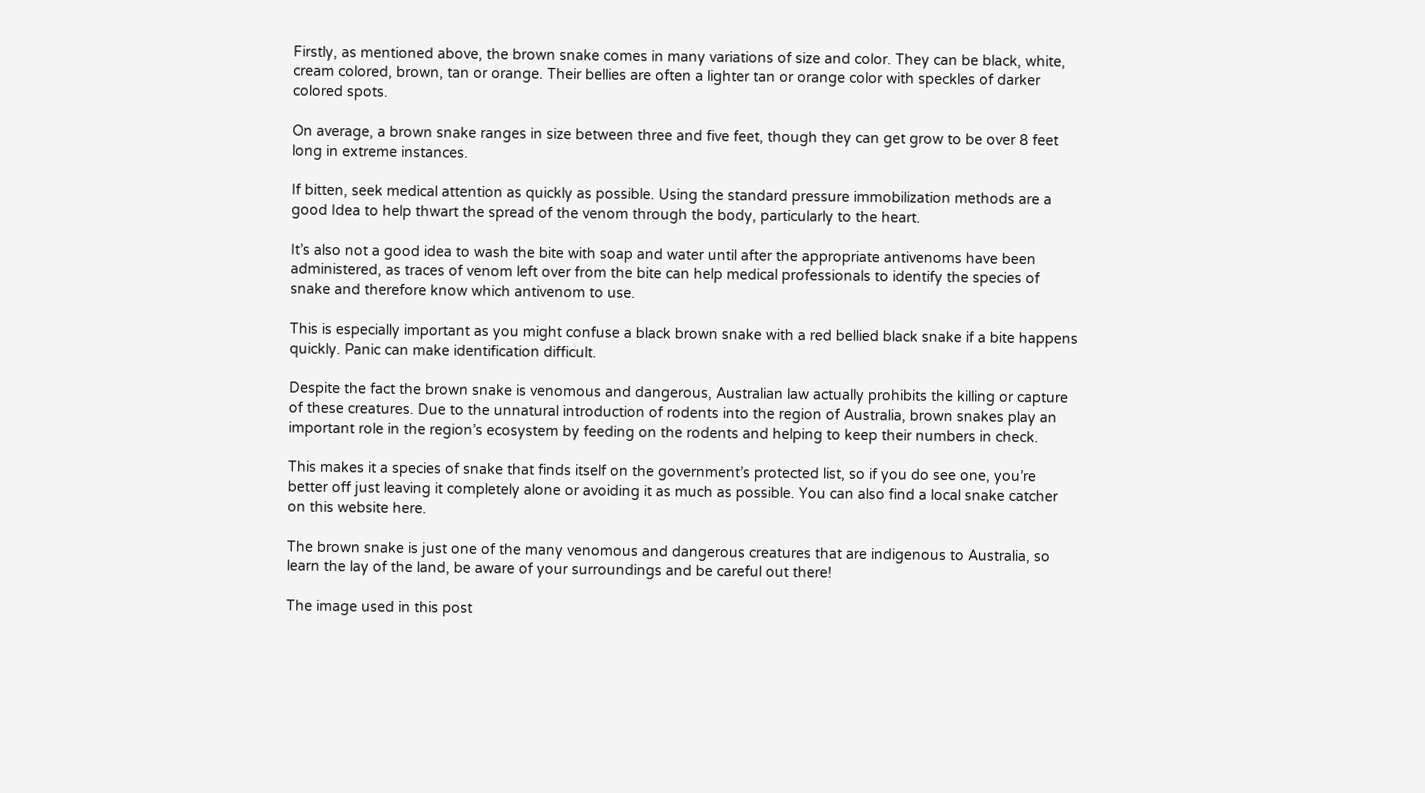Firstly, as mentioned above, the brown snake comes in many variations of size and color. They can be black, white, cream colored, brown, tan or orange. Their bellies are often a lighter tan or orange color with speckles of darker colored spots.

On average, a brown snake ranges in size between three and five feet, though they can get grow to be over 8 feet long in extreme instances.

If bitten, seek medical attention as quickly as possible. Using the standard pressure immobilization methods are a good Idea to help thwart the spread of the venom through the body, particularly to the heart.

It’s also not a good idea to wash the bite with soap and water until after the appropriate antivenoms have been administered, as traces of venom left over from the bite can help medical professionals to identify the species of snake and therefore know which antivenom to use.

This is especially important as you might confuse a black brown snake with a red bellied black snake if a bite happens quickly. Panic can make identification difficult.

Despite the fact the brown snake is venomous and dangerous, Australian law actually prohibits the killing or capture of these creatures. Due to the unnatural introduction of rodents into the region of Australia, brown snakes play an important role in the region’s ecosystem by feeding on the rodents and helping to keep their numbers in check.

This makes it a species of snake that finds itself on the government’s protected list, so if you do see one, you’re better off just leaving it completely alone or avoiding it as much as possible. You can also find a local snake catcher on this website here.

The brown snake is just one of the many venomous and dangerous creatures that are indigenous to Australia, so learn the lay of the land, be aware of your surroundings and be careful out there!

The image used in this post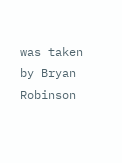was taken by Bryan Robinson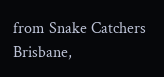from Snake Catchers Brisbane,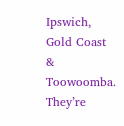Ipswich, Gold Coast & Toowoomba. They’re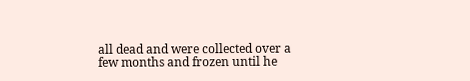all dead and were collected over a few months and frozen until he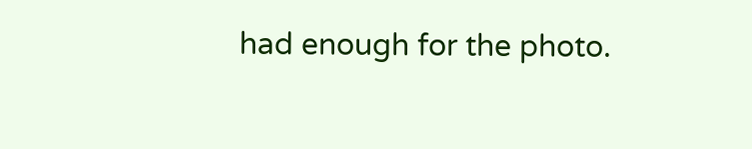had enough for the photo.